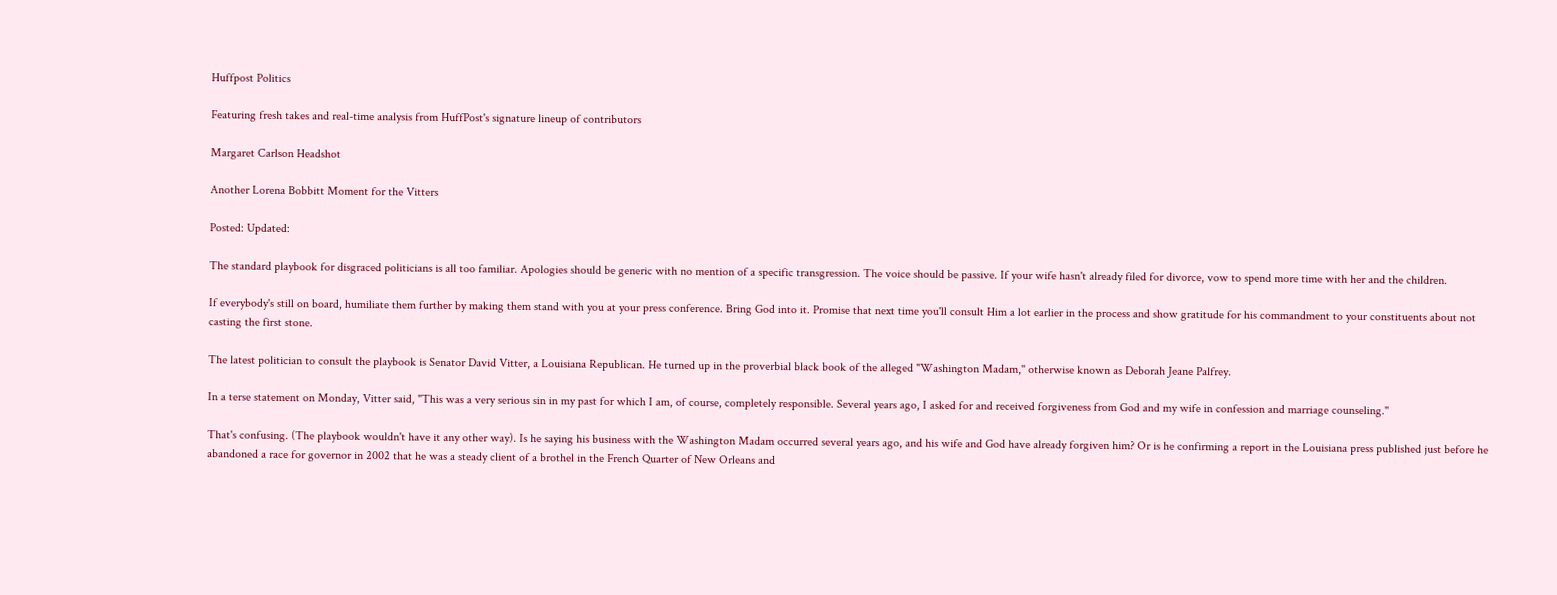Huffpost Politics

Featuring fresh takes and real-time analysis from HuffPost's signature lineup of contributors

Margaret Carlson Headshot

Another Lorena Bobbitt Moment for the Vitters

Posted: Updated:

The standard playbook for disgraced politicians is all too familiar. Apologies should be generic with no mention of a specific transgression. The voice should be passive. If your wife hasn't already filed for divorce, vow to spend more time with her and the children.

If everybody's still on board, humiliate them further by making them stand with you at your press conference. Bring God into it. Promise that next time you'll consult Him a lot earlier in the process and show gratitude for his commandment to your constituents about not casting the first stone.

The latest politician to consult the playbook is Senator David Vitter, a Louisiana Republican. He turned up in the proverbial black book of the alleged "Washington Madam,'' otherwise known as Deborah Jeane Palfrey.

In a terse statement on Monday, Vitter said, "This was a very serious sin in my past for which I am, of course, completely responsible. Several years ago, I asked for and received forgiveness from God and my wife in confession and marriage counseling.''

That's confusing. (The playbook wouldn't have it any other way). Is he saying his business with the Washington Madam occurred several years ago, and his wife and God have already forgiven him? Or is he confirming a report in the Louisiana press published just before he abandoned a race for governor in 2002 that he was a steady client of a brothel in the French Quarter of New Orleans and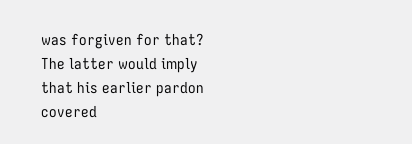was forgiven for that? The latter would imply that his earlier pardon covered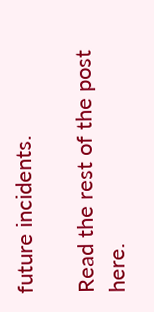future incidents.

Read the rest of the post here.